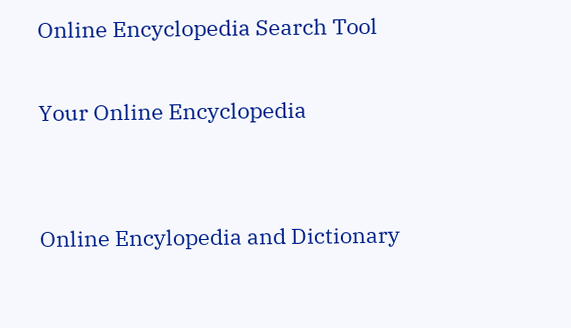Online Encyclopedia Search Tool

Your Online Encyclopedia


Online Encylopedia and Dictionary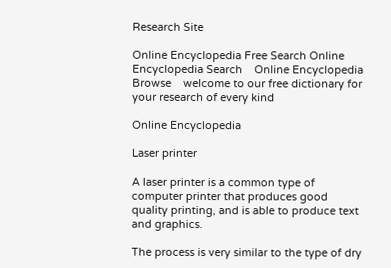Research Site

Online Encyclopedia Free Search Online Encyclopedia Search    Online Encyclopedia Browse    welcome to our free dictionary for your research of every kind

Online Encyclopedia

Laser printer

A laser printer is a common type of computer printer that produces good quality printing, and is able to produce text and graphics.

The process is very similar to the type of dry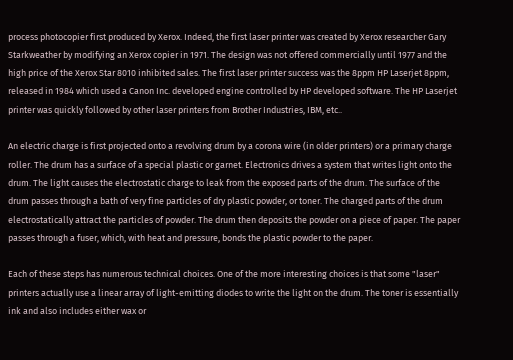process photocopier first produced by Xerox. Indeed, the first laser printer was created by Xerox researcher Gary Starkweather by modifying an Xerox copier in 1971. The design was not offered commercially until 1977 and the high price of the Xerox Star 8010 inhibited sales. The first laser printer success was the 8ppm HP Laserjet 8ppm, released in 1984 which used a Canon Inc. developed engine controlled by HP developed software. The HP Laserjet printer was quickly followed by other laser printers from Brother Industries, IBM, etc..

An electric charge is first projected onto a revolving drum by a corona wire (in older printers) or a primary charge roller. The drum has a surface of a special plastic or garnet. Electronics drives a system that writes light onto the drum. The light causes the electrostatic charge to leak from the exposed parts of the drum. The surface of the drum passes through a bath of very fine particles of dry plastic powder, or toner. The charged parts of the drum electrostatically attract the particles of powder. The drum then deposits the powder on a piece of paper. The paper passes through a fuser, which, with heat and pressure, bonds the plastic powder to the paper.

Each of these steps has numerous technical choices. One of the more interesting choices is that some "laser" printers actually use a linear array of light-emitting diodes to write the light on the drum. The toner is essentially ink and also includes either wax or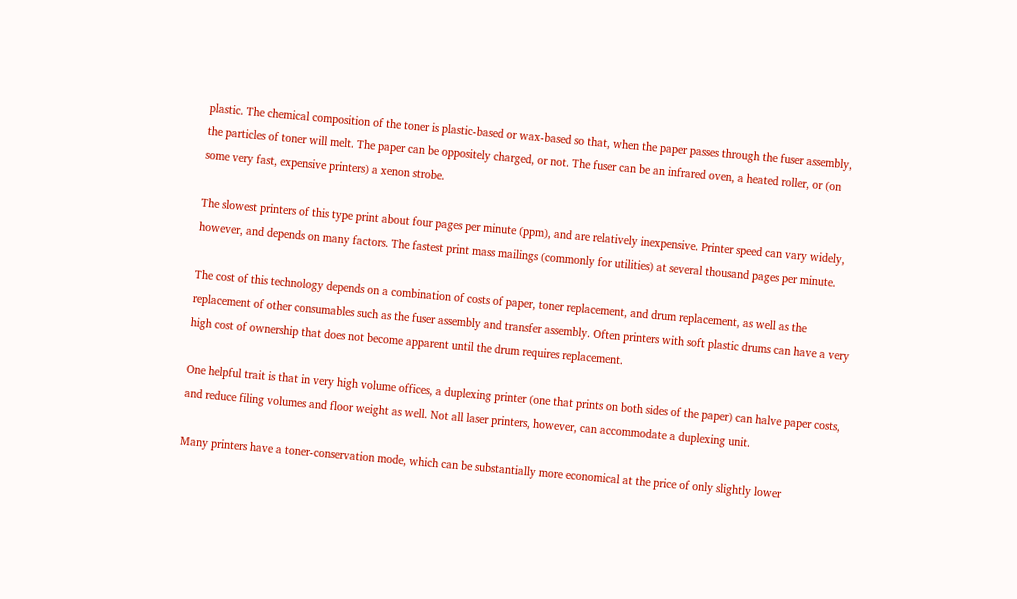plastic. The chemical composition of the toner is plastic-based or wax-based so that, when the paper passes through the fuser assembly, the particles of toner will melt. The paper can be oppositely charged, or not. The fuser can be an infrared oven, a heated roller, or (on some very fast, expensive printers) a xenon strobe.

The slowest printers of this type print about four pages per minute (ppm), and are relatively inexpensive. Printer speed can vary widely, however, and depends on many factors. The fastest print mass mailings (commonly for utilities) at several thousand pages per minute.

The cost of this technology depends on a combination of costs of paper, toner replacement, and drum replacement, as well as the replacement of other consumables such as the fuser assembly and transfer assembly. Often printers with soft plastic drums can have a very high cost of ownership that does not become apparent until the drum requires replacement.

One helpful trait is that in very high volume offices, a duplexing printer (one that prints on both sides of the paper) can halve paper costs, and reduce filing volumes and floor weight as well. Not all laser printers, however, can accommodate a duplexing unit.

Many printers have a toner-conservation mode, which can be substantially more economical at the price of only slightly lower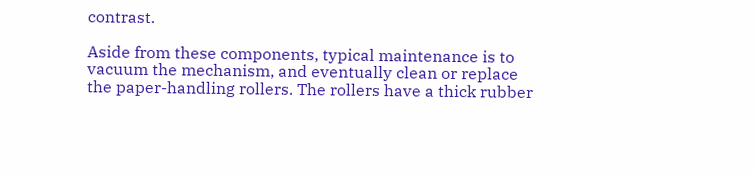contrast.

Aside from these components, typical maintenance is to vacuum the mechanism, and eventually clean or replace the paper-handling rollers. The rollers have a thick rubber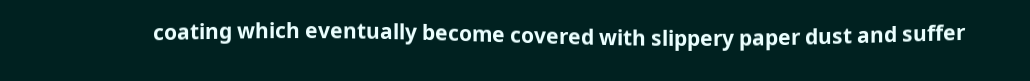coating which eventually become covered with slippery paper dust and suffer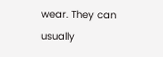wear. They can usually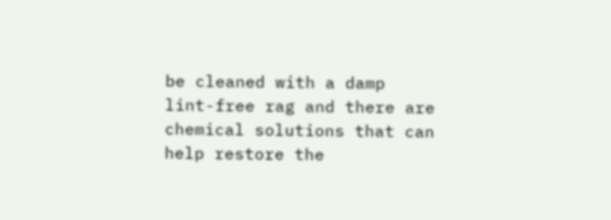be cleaned with a damp lint-free rag and there are chemical solutions that can help restore the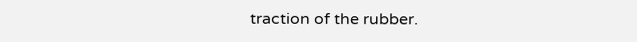traction of the rubber.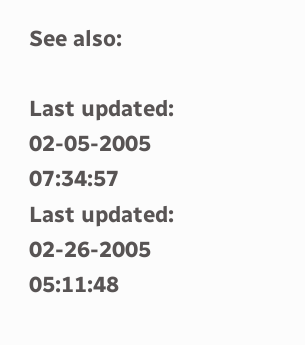See also:

Last updated: 02-05-2005 07:34:57
Last updated: 02-26-2005 05:11:48